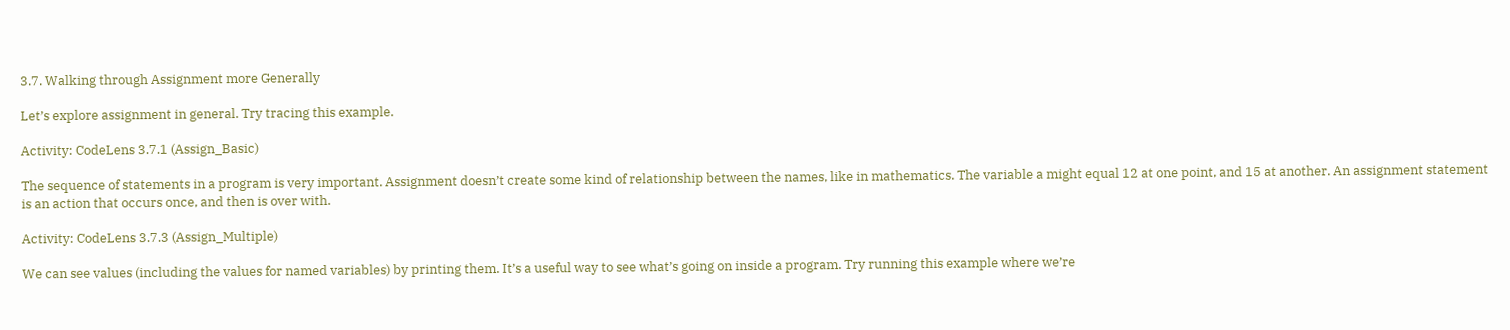3.7. Walking through Assignment more Generally

Let’s explore assignment in general. Try tracing this example.

Activity: CodeLens 3.7.1 (Assign_Basic)

The sequence of statements in a program is very important. Assignment doesn’t create some kind of relationship between the names, like in mathematics. The variable a might equal 12 at one point, and 15 at another. An assignment statement is an action that occurs once, and then is over with.

Activity: CodeLens 3.7.3 (Assign_Multiple)

We can see values (including the values for named variables) by printing them. It’s a useful way to see what’s going on inside a program. Try running this example where we’re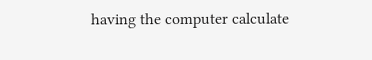having the computer calculate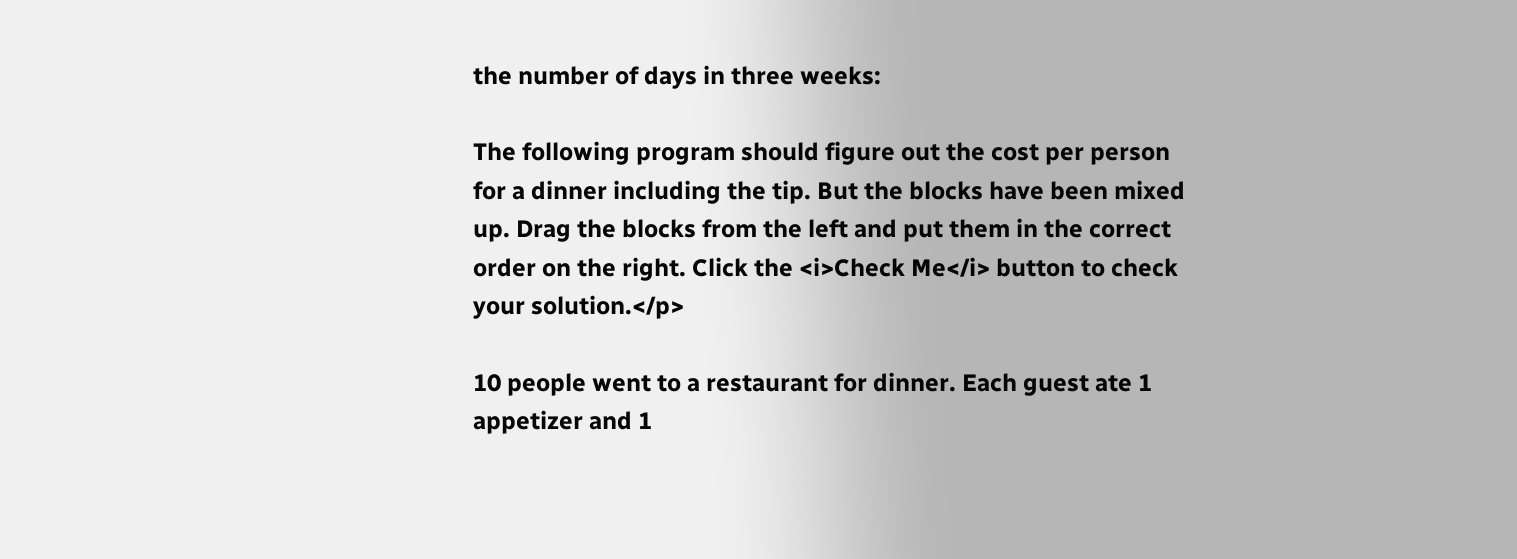the number of days in three weeks:

The following program should figure out the cost per person for a dinner including the tip. But the blocks have been mixed up. Drag the blocks from the left and put them in the correct order on the right. Click the <i>Check Me</i> button to check your solution.</p>

10 people went to a restaurant for dinner. Each guest ate 1 appetizer and 1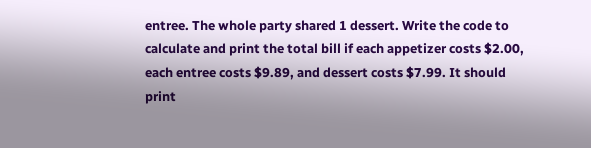entree. The whole party shared 1 dessert. Write the code to calculate and print the total bill if each appetizer costs $2.00, each entree costs $9.89, and dessert costs $7.99. It should print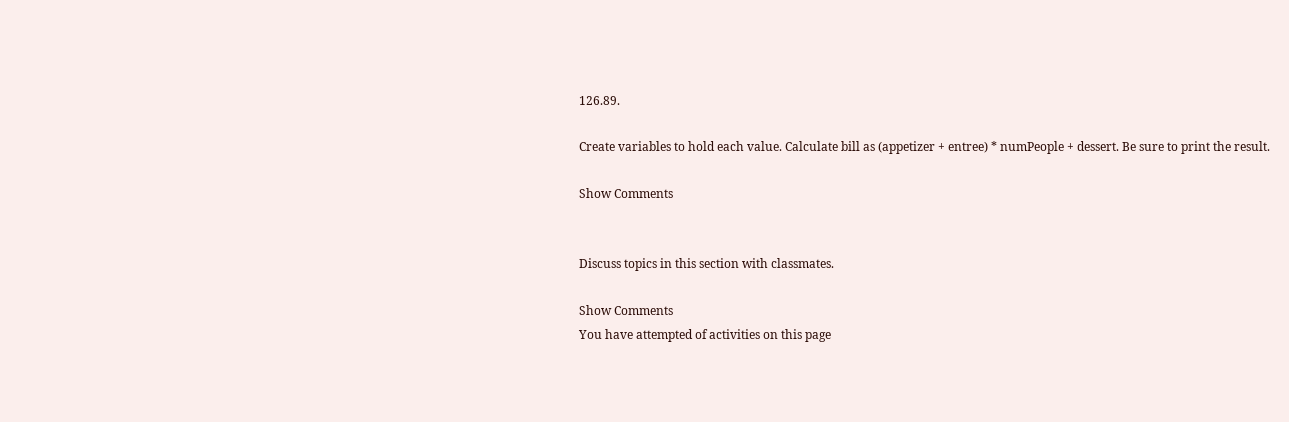126.89.

Create variables to hold each value. Calculate bill as (appetizer + entree) * numPeople + dessert. Be sure to print the result.

Show Comments


Discuss topics in this section with classmates.

Show Comments
You have attempted of activities on this page